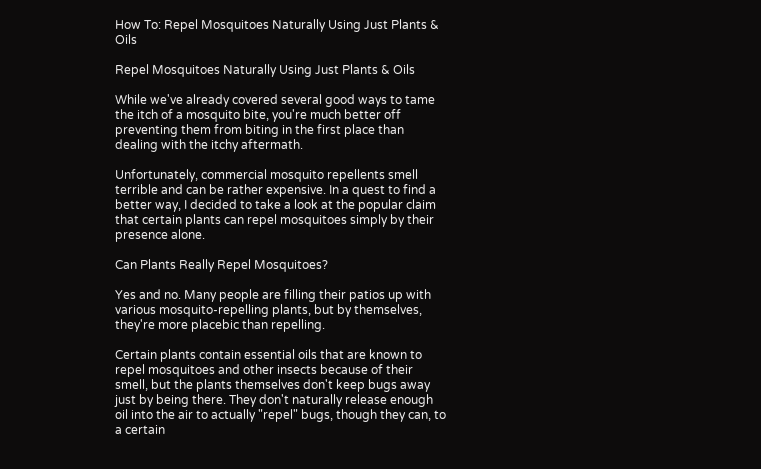How To: Repel Mosquitoes Naturally Using Just Plants & Oils

Repel Mosquitoes Naturally Using Just Plants & Oils

While we've already covered several good ways to tame the itch of a mosquito bite, you're much better off preventing them from biting in the first place than dealing with the itchy aftermath.

Unfortunately, commercial mosquito repellents smell terrible and can be rather expensive. In a quest to find a better way, I decided to take a look at the popular claim that certain plants can repel mosquitoes simply by their presence alone.

Can Plants Really Repel Mosquitoes?

Yes and no. Many people are filling their patios up with various mosquito-repelling plants, but by themselves, they're more placebic than repelling.

Certain plants contain essential oils that are known to repel mosquitoes and other insects because of their smell, but the plants themselves don't keep bugs away just by being there. They don't naturally release enough oil into the air to actually "repel" bugs, though they can, to a certain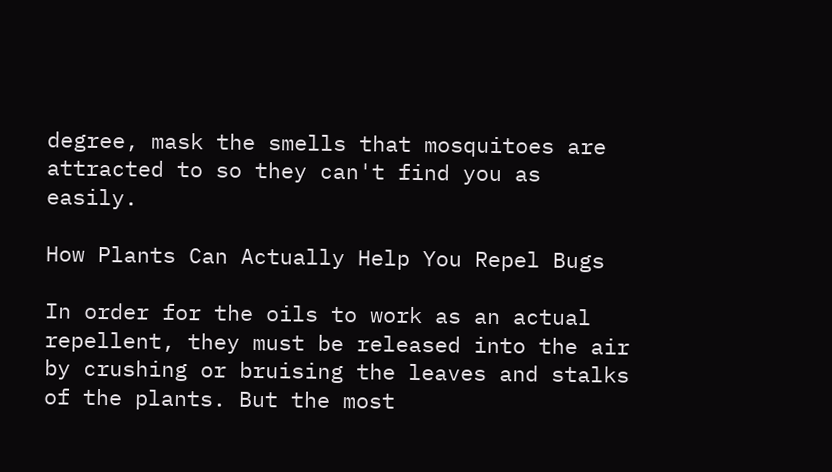degree, mask the smells that mosquitoes are attracted to so they can't find you as easily.

How Plants Can Actually Help You Repel Bugs

In order for the oils to work as an actual repellent, they must be released into the air by crushing or bruising the leaves and stalks of the plants. But the most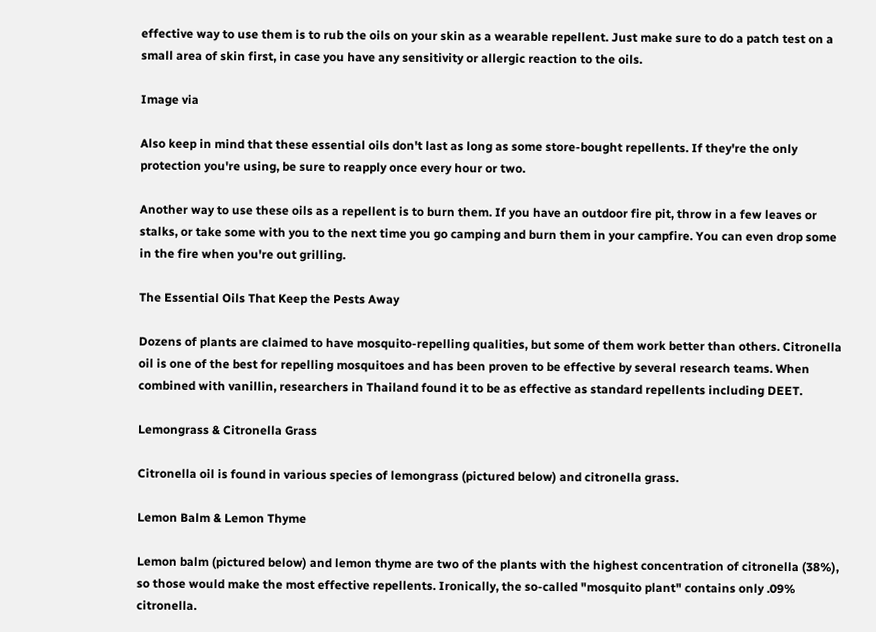effective way to use them is to rub the oils on your skin as a wearable repellent. Just make sure to do a patch test on a small area of skin first, in case you have any sensitivity or allergic reaction to the oils.

Image via

Also keep in mind that these essential oils don't last as long as some store-bought repellents. If they're the only protection you're using, be sure to reapply once every hour or two.

Another way to use these oils as a repellent is to burn them. If you have an outdoor fire pit, throw in a few leaves or stalks, or take some with you to the next time you go camping and burn them in your campfire. You can even drop some in the fire when you're out grilling.

The Essential Oils That Keep the Pests Away

Dozens of plants are claimed to have mosquito-repelling qualities, but some of them work better than others. Citronella oil is one of the best for repelling mosquitoes and has been proven to be effective by several research teams. When combined with vanillin, researchers in Thailand found it to be as effective as standard repellents including DEET.

Lemongrass & Citronella Grass

Citronella oil is found in various species of lemongrass (pictured below) and citronella grass.

Lemon Balm & Lemon Thyme

Lemon balm (pictured below) and lemon thyme are two of the plants with the highest concentration of citronella (38%), so those would make the most effective repellents. Ironically, the so-called "mosquito plant" contains only .09% citronella.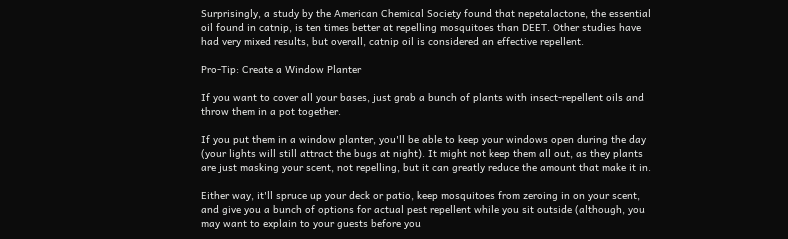Surprisingly, a study by the American Chemical Society found that nepetalactone, the essential oil found in catnip, is ten times better at repelling mosquitoes than DEET. Other studies have had very mixed results, but overall, catnip oil is considered an effective repellent.

Pro-Tip: Create a Window Planter

If you want to cover all your bases, just grab a bunch of plants with insect-repellent oils and throw them in a pot together.

If you put them in a window planter, you'll be able to keep your windows open during the day (your lights will still attract the bugs at night). It might not keep them all out, as they plants are just masking your scent, not repelling, but it can greatly reduce the amount that make it in.

Either way, it'll spruce up your deck or patio, keep mosquitoes from zeroing in on your scent, and give you a bunch of options for actual pest repellent while you sit outside (although, you may want to explain to your guests before you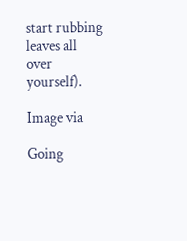start rubbing leaves all over yourself).

Image via

Going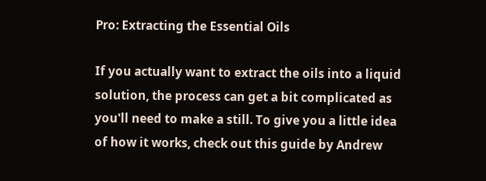Pro: Extracting the Essential Oils

If you actually want to extract the oils into a liquid solution, the process can get a bit complicated as you'll need to make a still. To give you a little idea of how it works, check out this guide by Andrew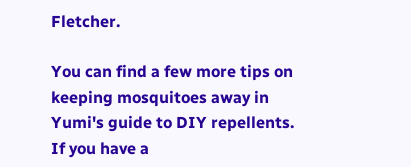Fletcher.

You can find a few more tips on keeping mosquitoes away in Yumi's guide to DIY repellents. If you have a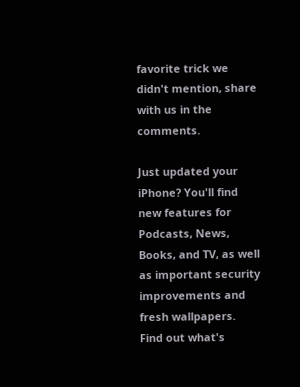favorite trick we didn't mention, share with us in the comments.

Just updated your iPhone? You'll find new features for Podcasts, News, Books, and TV, as well as important security improvements and fresh wallpapers. Find out what's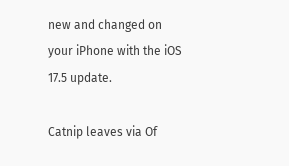new and changed on your iPhone with the iOS 17.5 update.

Catnip leaves via Of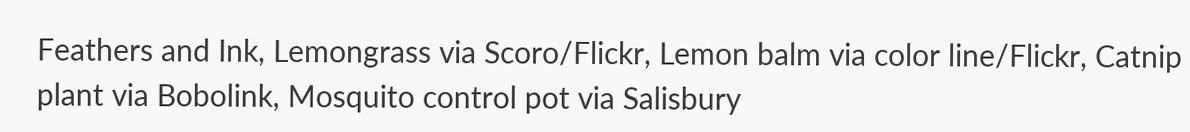Feathers and Ink, Lemongrass via Scoro/Flickr, Lemon balm via color line/Flickr, Catnip plant via Bobolink, Mosquito control pot via Salisbury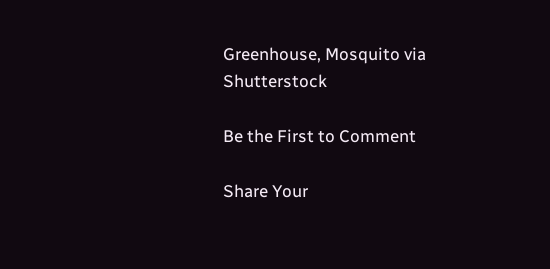Greenhouse, Mosquito via Shutterstock

Be the First to Comment

Share Your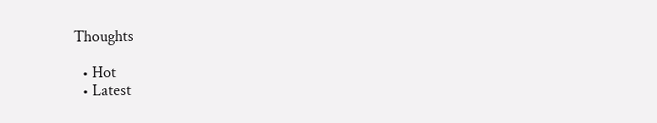Thoughts

  • Hot
  • Latest